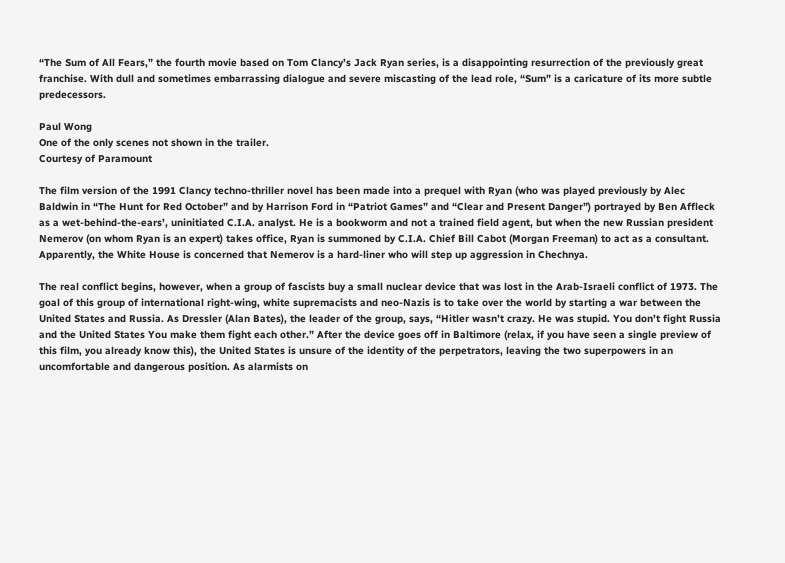“The Sum of All Fears,” the fourth movie based on Tom Clancy’s Jack Ryan series, is a disappointing resurrection of the previously great franchise. With dull and sometimes embarrassing dialogue and severe miscasting of the lead role, “Sum” is a caricature of its more subtle predecessors.

Paul Wong
One of the only scenes not shown in the trailer.
Courtesy of Paramount

The film version of the 1991 Clancy techno-thriller novel has been made into a prequel with Ryan (who was played previously by Alec Baldwin in “The Hunt for Red October” and by Harrison Ford in “Patriot Games” and “Clear and Present Danger”) portrayed by Ben Affleck as a wet-behind-the-ears’, uninitiated C.I.A. analyst. He is a bookworm and not a trained field agent, but when the new Russian president Nemerov (on whom Ryan is an expert) takes office, Ryan is summoned by C.I.A. Chief Bill Cabot (Morgan Freeman) to act as a consultant. Apparently, the White House is concerned that Nemerov is a hard-liner who will step up aggression in Chechnya.

The real conflict begins, however, when a group of fascists buy a small nuclear device that was lost in the Arab-Israeli conflict of 1973. The goal of this group of international right-wing, white supremacists and neo-Nazis is to take over the world by starting a war between the United States and Russia. As Dressler (Alan Bates), the leader of the group, says, “Hitler wasn’t crazy. He was stupid. You don’t fight Russia and the United States You make them fight each other.” After the device goes off in Baltimore (relax, if you have seen a single preview of this film, you already know this), the United States is unsure of the identity of the perpetrators, leaving the two superpowers in an uncomfortable and dangerous position. As alarmists on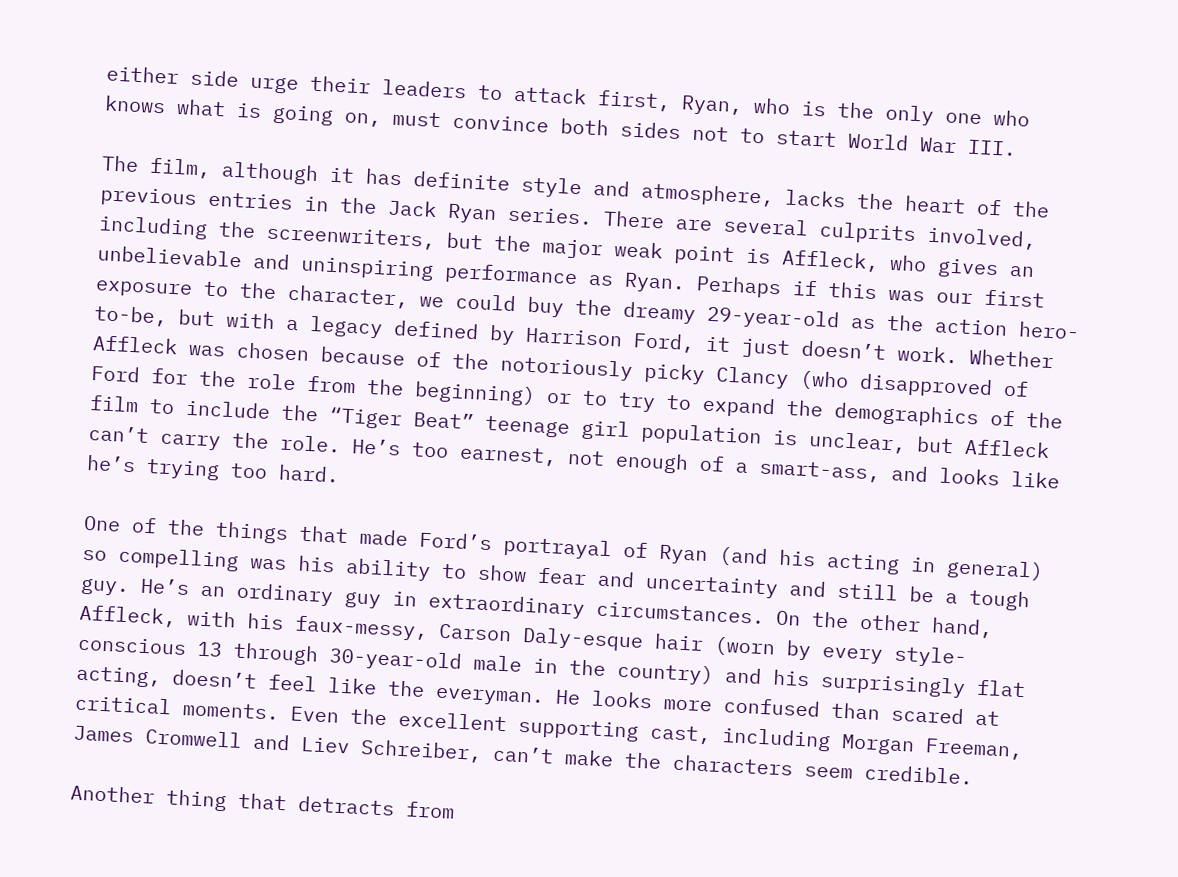either side urge their leaders to attack first, Ryan, who is the only one who knows what is going on, must convince both sides not to start World War III.

The film, although it has definite style and atmosphere, lacks the heart of the previous entries in the Jack Ryan series. There are several culprits involved, including the screenwriters, but the major weak point is Affleck, who gives an unbelievable and uninspiring performance as Ryan. Perhaps if this was our first exposure to the character, we could buy the dreamy 29-year-old as the action hero-to-be, but with a legacy defined by Harrison Ford, it just doesn’t work. Whether Affleck was chosen because of the notoriously picky Clancy (who disapproved of Ford for the role from the beginning) or to try to expand the demographics of the film to include the “Tiger Beat” teenage girl population is unclear, but Affleck can’t carry the role. He’s too earnest, not enough of a smart-ass, and looks like he’s trying too hard.

One of the things that made Ford’s portrayal of Ryan (and his acting in general) so compelling was his ability to show fear and uncertainty and still be a tough guy. He’s an ordinary guy in extraordinary circumstances. On the other hand, Affleck, with his faux-messy, Carson Daly-esque hair (worn by every style-conscious 13 through 30-year-old male in the country) and his surprisingly flat acting, doesn’t feel like the everyman. He looks more confused than scared at critical moments. Even the excellent supporting cast, including Morgan Freeman, James Cromwell and Liev Schreiber, can’t make the characters seem credible.

Another thing that detracts from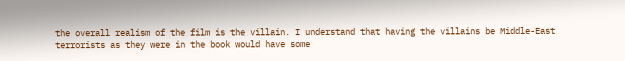the overall realism of the film is the villain. I understand that having the villains be Middle-East terrorists as they were in the book would have some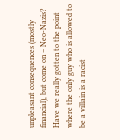unpleasant consequences (mostly financial), but come on – Neo-Nazis? Have we really gotten to the point where the only guy who is allowed to be a villain is a racist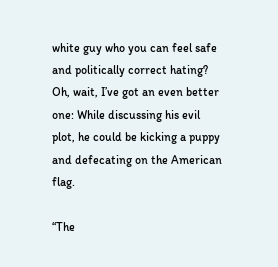white guy who you can feel safe and politically correct hating? Oh, wait, I’ve got an even better one: While discussing his evil plot, he could be kicking a puppy and defecating on the American flag.

“The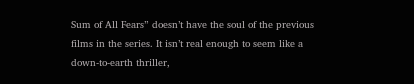Sum of All Fears” doesn’t have the soul of the previous films in the series. It isn’t real enough to seem like a down-to-earth thriller,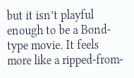but it isn’t playful enough to be a Bond-type movie. It feels more like a ripped-from-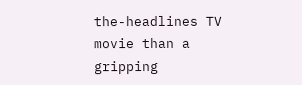the-headlines TV movie than a gripping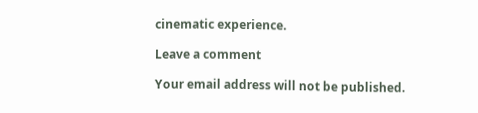cinematic experience.

Leave a comment

Your email address will not be published.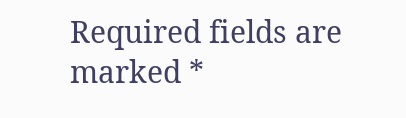Required fields are marked *